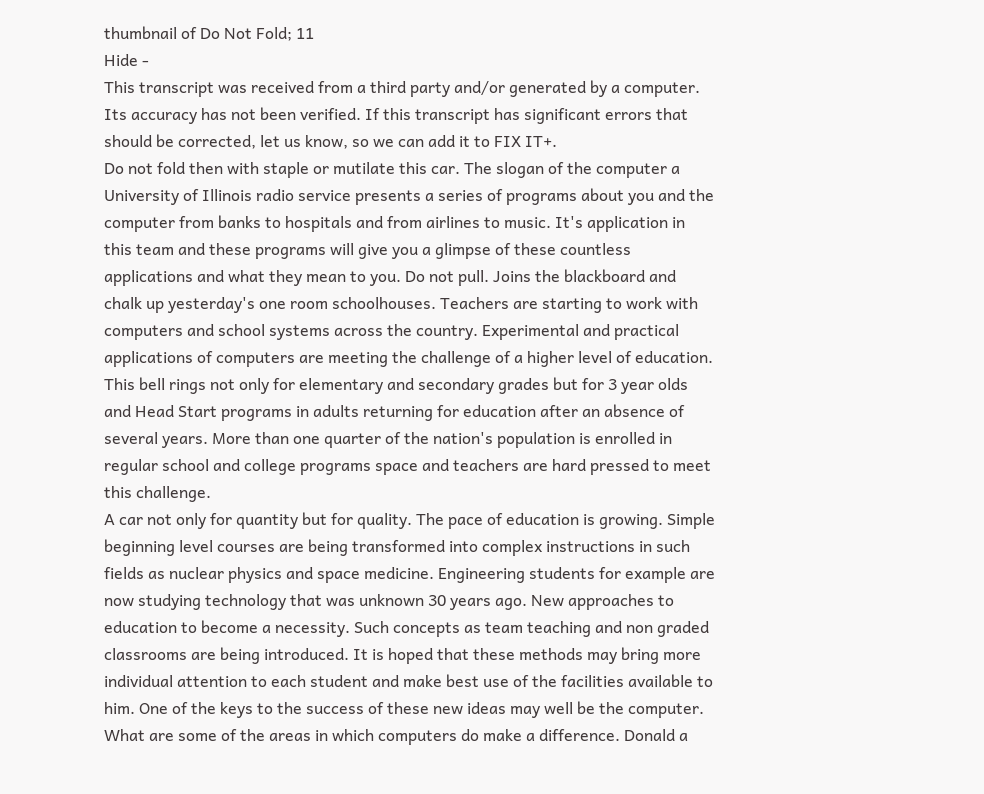thumbnail of Do Not Fold; 11
Hide -
This transcript was received from a third party and/or generated by a computer. Its accuracy has not been verified. If this transcript has significant errors that should be corrected, let us know, so we can add it to FIX IT+.
Do not fold then with staple or mutilate this car. The slogan of the computer a University of Illinois radio service presents a series of programs about you and the computer from banks to hospitals and from airlines to music. It's application in this team and these programs will give you a glimpse of these countless applications and what they mean to you. Do not pull. Joins the blackboard and chalk up yesterday's one room schoolhouses. Teachers are starting to work with computers and school systems across the country. Experimental and practical applications of computers are meeting the challenge of a higher level of education. This bell rings not only for elementary and secondary grades but for 3 year olds and Head Start programs in adults returning for education after an absence of several years. More than one quarter of the nation's population is enrolled in regular school and college programs space and teachers are hard pressed to meet this challenge.
A car not only for quantity but for quality. The pace of education is growing. Simple beginning level courses are being transformed into complex instructions in such fields as nuclear physics and space medicine. Engineering students for example are now studying technology that was unknown 30 years ago. New approaches to education to become a necessity. Such concepts as team teaching and non graded classrooms are being introduced. It is hoped that these methods may bring more individual attention to each student and make best use of the facilities available to him. One of the keys to the success of these new ideas may well be the computer. What are some of the areas in which computers do make a difference. Donald a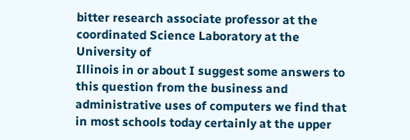bitter research associate professor at the coordinated Science Laboratory at the University of
Illinois in or about I suggest some answers to this question from the business and administrative uses of computers we find that in most schools today certainly at the upper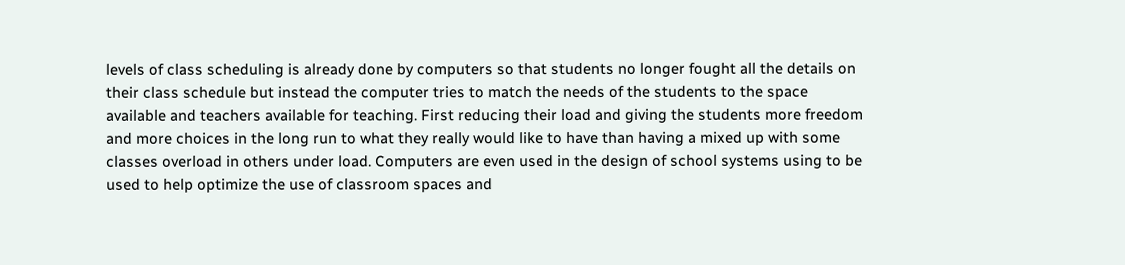levels of class scheduling is already done by computers so that students no longer fought all the details on their class schedule but instead the computer tries to match the needs of the students to the space available and teachers available for teaching. First reducing their load and giving the students more freedom and more choices in the long run to what they really would like to have than having a mixed up with some classes overload in others under load. Computers are even used in the design of school systems using to be used to help optimize the use of classroom spaces and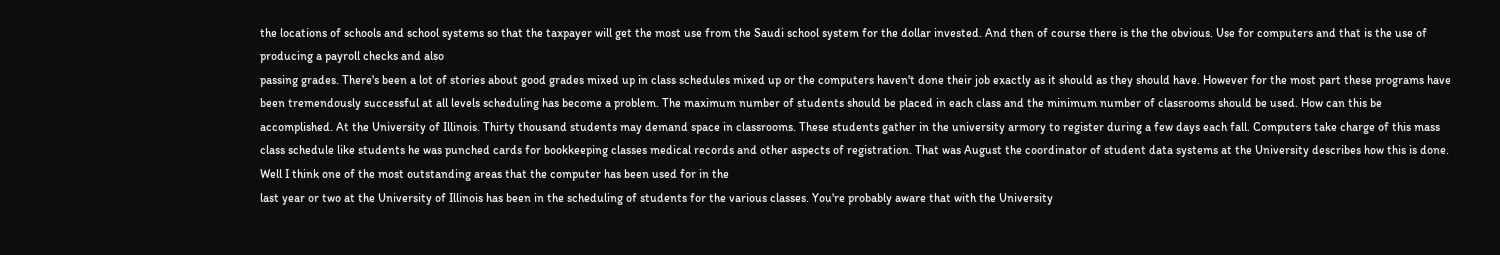the locations of schools and school systems so that the taxpayer will get the most use from the Saudi school system for the dollar invested. And then of course there is the the obvious. Use for computers and that is the use of producing a payroll checks and also
passing grades. There's been a lot of stories about good grades mixed up in class schedules mixed up or the computers haven't done their job exactly as it should as they should have. However for the most part these programs have been tremendously successful at all levels scheduling has become a problem. The maximum number of students should be placed in each class and the minimum number of classrooms should be used. How can this be accomplished. At the University of Illinois. Thirty thousand students may demand space in classrooms. These students gather in the university armory to register during a few days each fall. Computers take charge of this mass class schedule like students he was punched cards for bookkeeping classes medical records and other aspects of registration. That was August the coordinator of student data systems at the University describes how this is done. Well I think one of the most outstanding areas that the computer has been used for in the
last year or two at the University of Illinois has been in the scheduling of students for the various classes. You're probably aware that with the University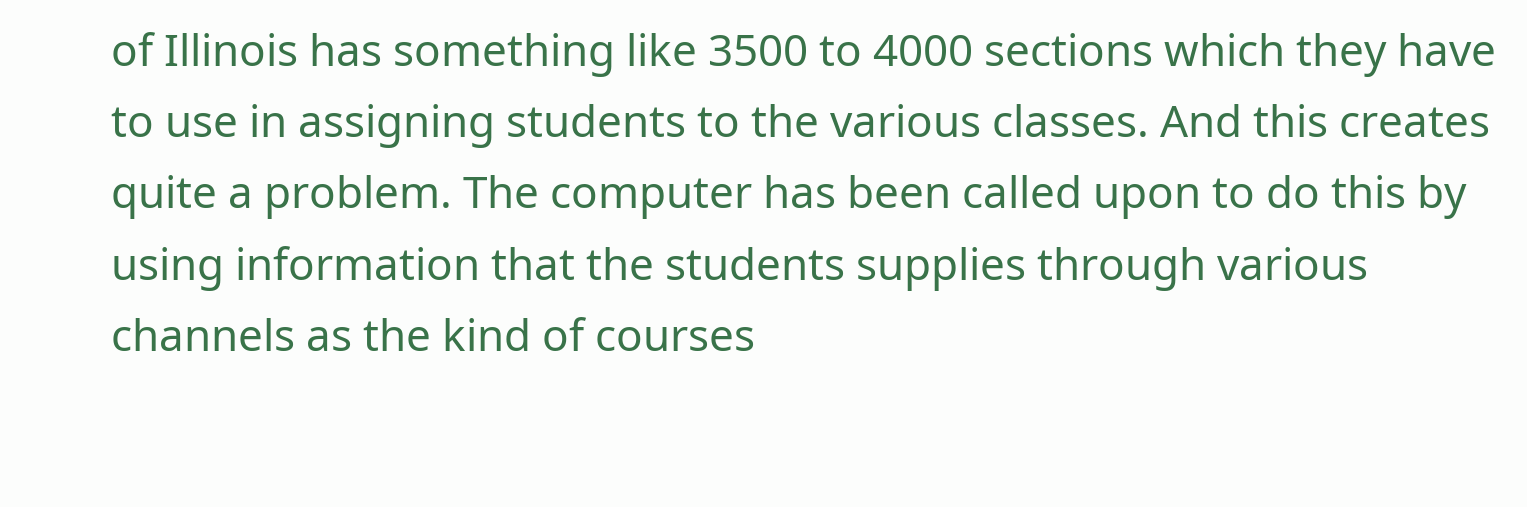of Illinois has something like 3500 to 4000 sections which they have to use in assigning students to the various classes. And this creates quite a problem. The computer has been called upon to do this by using information that the students supplies through various channels as the kind of courses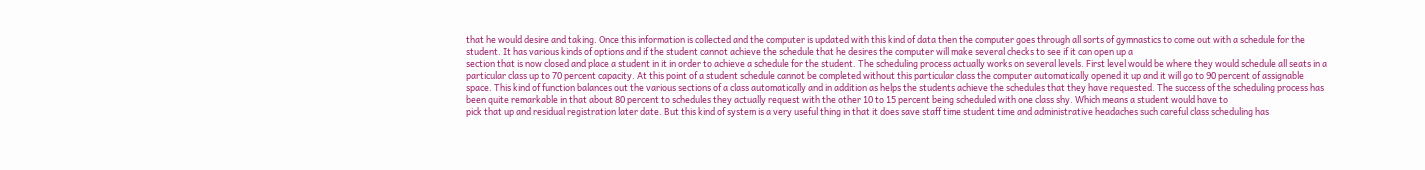that he would desire and taking. Once this information is collected and the computer is updated with this kind of data then the computer goes through all sorts of gymnastics to come out with a schedule for the student. It has various kinds of options and if the student cannot achieve the schedule that he desires the computer will make several checks to see if it can open up a
section that is now closed and place a student in it in order to achieve a schedule for the student. The scheduling process actually works on several levels. First level would be where they would schedule all seats in a particular class up to 70 percent capacity. At this point of a student schedule cannot be completed without this particular class the computer automatically opened it up and it will go to 90 percent of assignable space. This kind of function balances out the various sections of a class automatically and in addition as helps the students achieve the schedules that they have requested. The success of the scheduling process has been quite remarkable in that about 80 percent to schedules they actually request with the other 10 to 15 percent being scheduled with one class shy. Which means a student would have to
pick that up and residual registration later date. But this kind of system is a very useful thing in that it does save staff time student time and administrative headaches such careful class scheduling has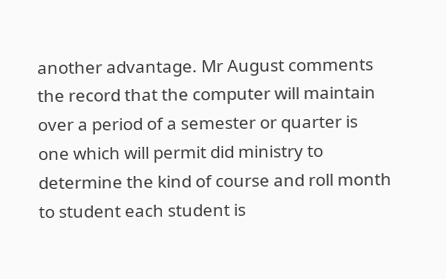another advantage. Mr August comments the record that the computer will maintain over a period of a semester or quarter is one which will permit did ministry to determine the kind of course and roll month to student each student is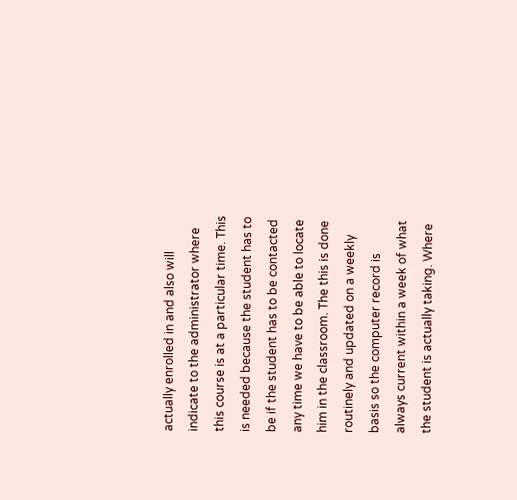actually enrolled in and also will indicate to the administrator where this course is at a particular time. This is needed because the student has to be if the student has to be contacted any time we have to be able to locate him in the classroom. The this is done
routinely and updated on a weekly basis so the computer record is always current within a week of what the student is actually taking. Where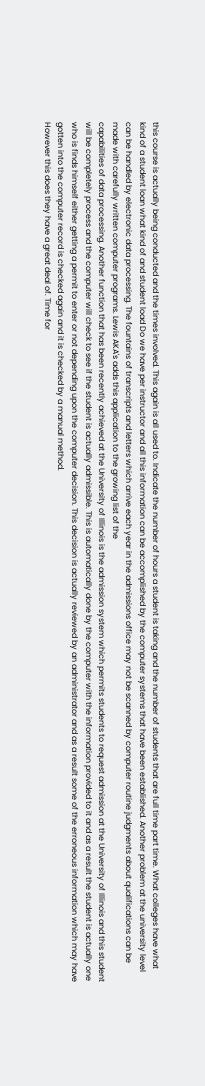this course is actually being conducted and the times involved. This again is all used to. Indicate the number of hours a student is taking and the number of students that are full time part time. What colleges have what kind of a student loan what kind of and student load Do we have per instructor and all this information can be accomplished by the computer systems that have been established. Another problem at the university level can be handled by electronic data processing. The fountains of transcripts and letters which arrive each year in the admissions office may not be scanned by computer routine judgments about qualifications can be made with carefully written computer programs. Lewis AKA's adds this application to the growing list of the
capabilities of data processing. Another function that has been recently achieved at the University of Illinois is the admission system which permits students to request admission at the University of Illinois and this student will be completely process and the computer will check to see if the student is actually admissible. This is automatically done by the computer with the information provided to it and as a result the student is actually one who is finds himself either getting a permit to enter or not depending upon the computer decision. This decision is actually reviewed by an administrator and as a result some of the erroneous information which may have gotten into the computer record is checked again and it is checked by a manual method.
However this does they have a great deal of. Time for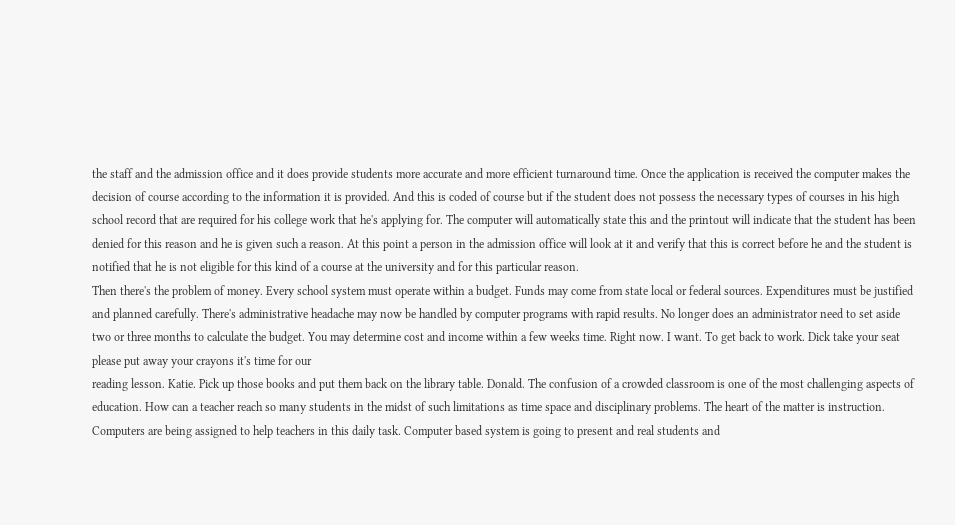the staff and the admission office and it does provide students more accurate and more efficient turnaround time. Once the application is received the computer makes the decision of course according to the information it is provided. And this is coded of course but if the student does not possess the necessary types of courses in his high school record that are required for his college work that he's applying for. The computer will automatically state this and the printout will indicate that the student has been denied for this reason and he is given such a reason. At this point a person in the admission office will look at it and verify that this is correct before he and the student is notified that he is not eligible for this kind of a course at the university and for this particular reason.
Then there's the problem of money. Every school system must operate within a budget. Funds may come from state local or federal sources. Expenditures must be justified and planned carefully. There's administrative headache may now be handled by computer programs with rapid results. No longer does an administrator need to set aside two or three months to calculate the budget. You may determine cost and income within a few weeks time. Right now. I want. To get back to work. Dick take your seat please put away your crayons it's time for our
reading lesson. Katie. Pick up those books and put them back on the library table. Donald. The confusion of a crowded classroom is one of the most challenging aspects of education. How can a teacher reach so many students in the midst of such limitations as time space and disciplinary problems. The heart of the matter is instruction. Computers are being assigned to help teachers in this daily task. Computer based system is going to present and real students and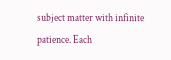subject matter with infinite patience. Each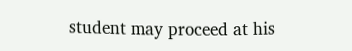student may proceed at his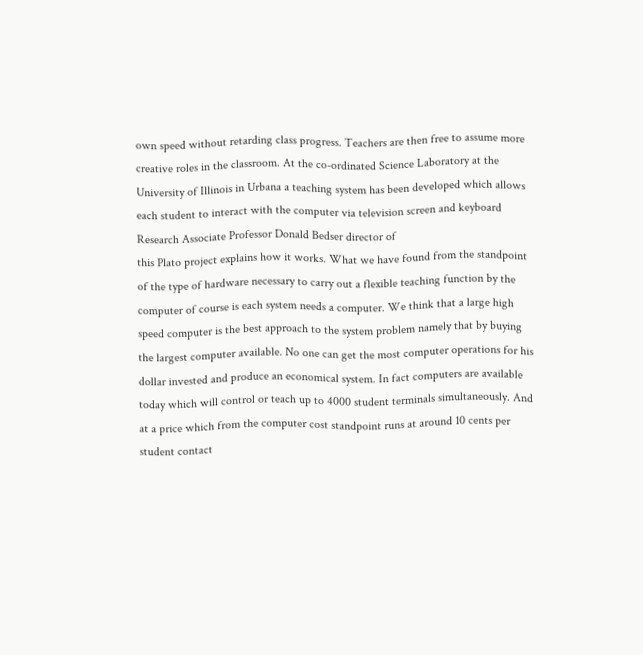own speed without retarding class progress. Teachers are then free to assume more creative roles in the classroom. At the co-ordinated Science Laboratory at the University of Illinois in Urbana a teaching system has been developed which allows each student to interact with the computer via television screen and keyboard Research Associate Professor Donald Bedser director of
this Plato project explains how it works. What we have found from the standpoint of the type of hardware necessary to carry out a flexible teaching function by the computer of course is each system needs a computer. We think that a large high speed computer is the best approach to the system problem namely that by buying the largest computer available. No one can get the most computer operations for his dollar invested and produce an economical system. In fact computers are available today which will control or teach up to 4000 student terminals simultaneously. And at a price which from the computer cost standpoint runs at around 10 cents per student contact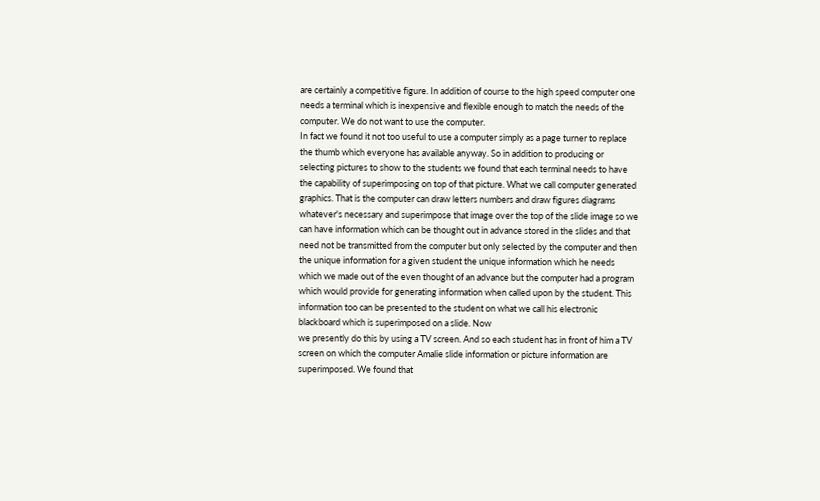are certainly a competitive figure. In addition of course to the high speed computer one needs a terminal which is inexpensive and flexible enough to match the needs of the computer. We do not want to use the computer.
In fact we found it not too useful to use a computer simply as a page turner to replace the thumb which everyone has available anyway. So in addition to producing or selecting pictures to show to the students we found that each terminal needs to have the capability of superimposing on top of that picture. What we call computer generated graphics. That is the computer can draw letters numbers and draw figures diagrams whatever's necessary and superimpose that image over the top of the slide image so we can have information which can be thought out in advance stored in the slides and that need not be transmitted from the computer but only selected by the computer and then the unique information for a given student the unique information which he needs which we made out of the even thought of an advance but the computer had a program which would provide for generating information when called upon by the student. This information too can be presented to the student on what we call his electronic blackboard which is superimposed on a slide. Now
we presently do this by using a TV screen. And so each student has in front of him a TV screen on which the computer Amalie slide information or picture information are superimposed. We found that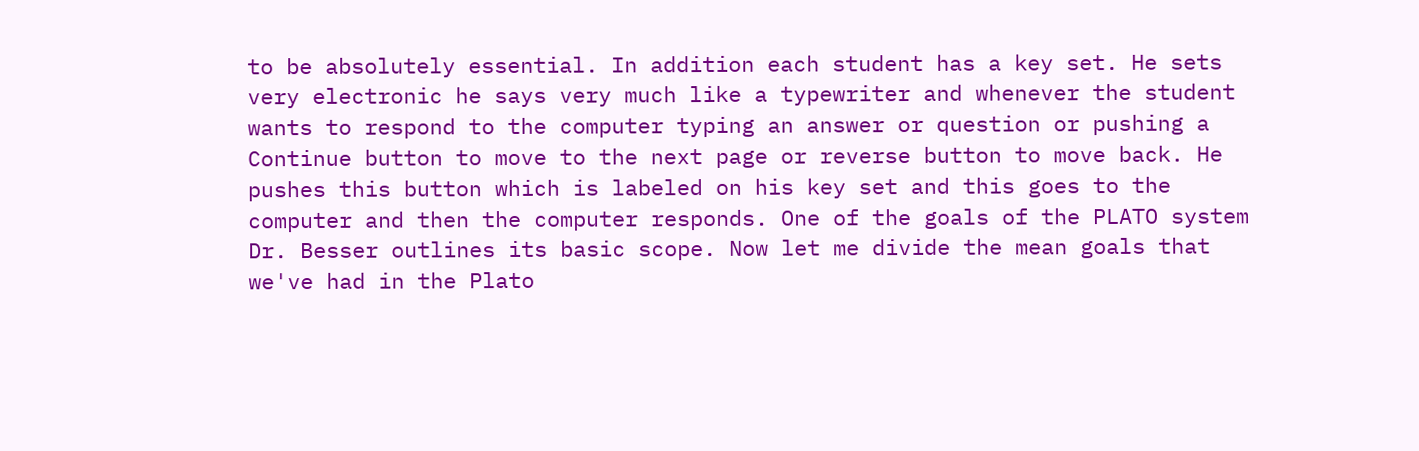to be absolutely essential. In addition each student has a key set. He sets very electronic he says very much like a typewriter and whenever the student wants to respond to the computer typing an answer or question or pushing a Continue button to move to the next page or reverse button to move back. He pushes this button which is labeled on his key set and this goes to the computer and then the computer responds. One of the goals of the PLATO system Dr. Besser outlines its basic scope. Now let me divide the mean goals that we've had in the Plato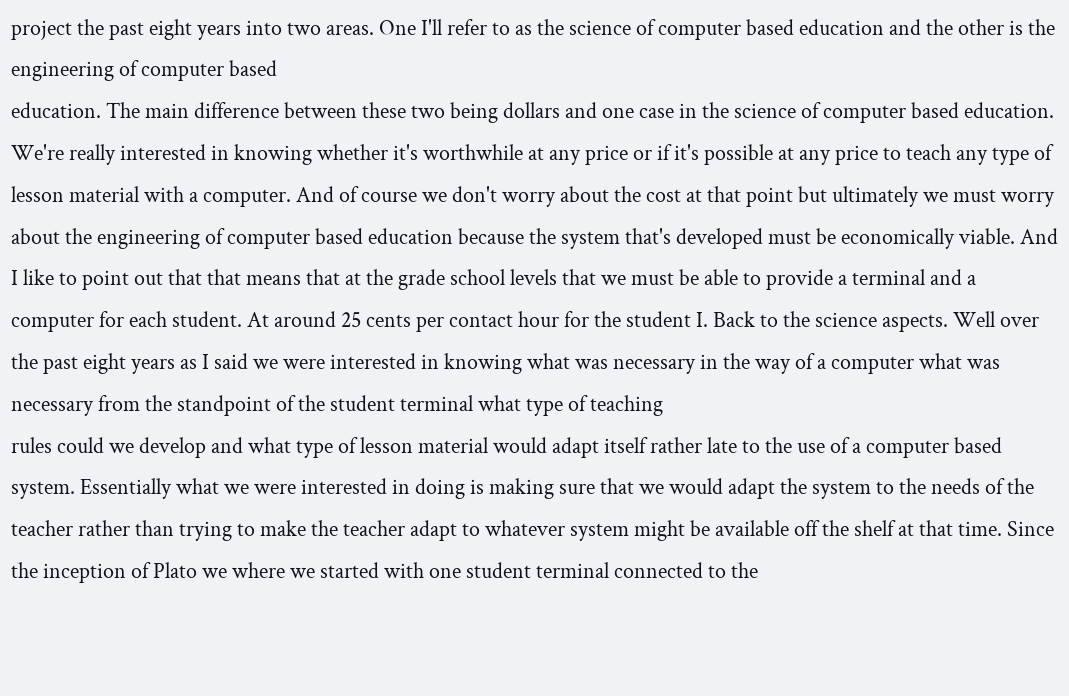project the past eight years into two areas. One I'll refer to as the science of computer based education and the other is the engineering of computer based
education. The main difference between these two being dollars and one case in the science of computer based education. We're really interested in knowing whether it's worthwhile at any price or if it's possible at any price to teach any type of lesson material with a computer. And of course we don't worry about the cost at that point but ultimately we must worry about the engineering of computer based education because the system that's developed must be economically viable. And I like to point out that that means that at the grade school levels that we must be able to provide a terminal and a computer for each student. At around 25 cents per contact hour for the student I. Back to the science aspects. Well over the past eight years as I said we were interested in knowing what was necessary in the way of a computer what was necessary from the standpoint of the student terminal what type of teaching
rules could we develop and what type of lesson material would adapt itself rather late to the use of a computer based system. Essentially what we were interested in doing is making sure that we would adapt the system to the needs of the teacher rather than trying to make the teacher adapt to whatever system might be available off the shelf at that time. Since the inception of Plato we where we started with one student terminal connected to the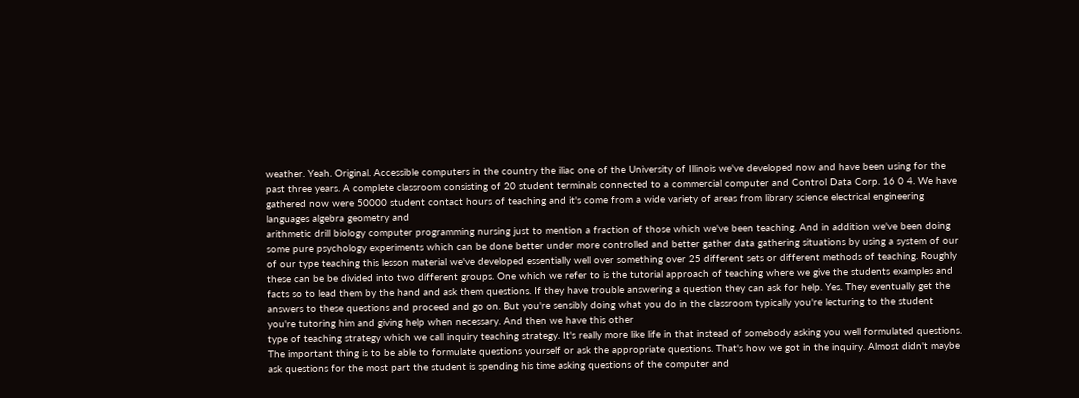weather. Yeah. Original. Accessible computers in the country the iliac one of the University of Illinois we've developed now and have been using for the past three years. A complete classroom consisting of 20 student terminals connected to a commercial computer and Control Data Corp. 16 0 4. We have gathered now were 50000 student contact hours of teaching and it's come from a wide variety of areas from library science electrical engineering languages algebra geometry and
arithmetic drill biology computer programming nursing just to mention a fraction of those which we've been teaching. And in addition we've been doing some pure psychology experiments which can be done better under more controlled and better gather data gathering situations by using a system of our of our type teaching this lesson material we've developed essentially well over something over 25 different sets or different methods of teaching. Roughly these can be be divided into two different groups. One which we refer to is the tutorial approach of teaching where we give the students examples and facts so to lead them by the hand and ask them questions. If they have trouble answering a question they can ask for help. Yes. They eventually get the answers to these questions and proceed and go on. But you're sensibly doing what you do in the classroom typically you're lecturing to the student you're tutoring him and giving help when necessary. And then we have this other
type of teaching strategy which we call inquiry teaching strategy. It's really more like life in that instead of somebody asking you well formulated questions. The important thing is to be able to formulate questions yourself or ask the appropriate questions. That's how we got in the inquiry. Almost didn't maybe ask questions for the most part the student is spending his time asking questions of the computer and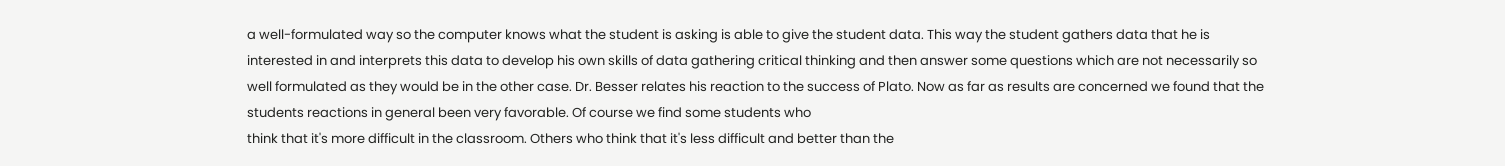a well-formulated way so the computer knows what the student is asking is able to give the student data. This way the student gathers data that he is interested in and interprets this data to develop his own skills of data gathering critical thinking and then answer some questions which are not necessarily so well formulated as they would be in the other case. Dr. Besser relates his reaction to the success of Plato. Now as far as results are concerned we found that the students reactions in general been very favorable. Of course we find some students who
think that it's more difficult in the classroom. Others who think that it's less difficult and better than the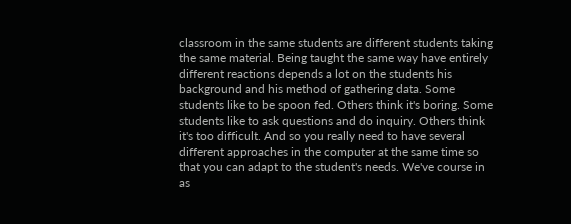classroom in the same students are different students taking the same material. Being taught the same way have entirely different reactions depends a lot on the students his background and his method of gathering data. Some students like to be spoon fed. Others think it's boring. Some students like to ask questions and do inquiry. Others think it's too difficult. And so you really need to have several different approaches in the computer at the same time so that you can adapt to the student's needs. We've course in as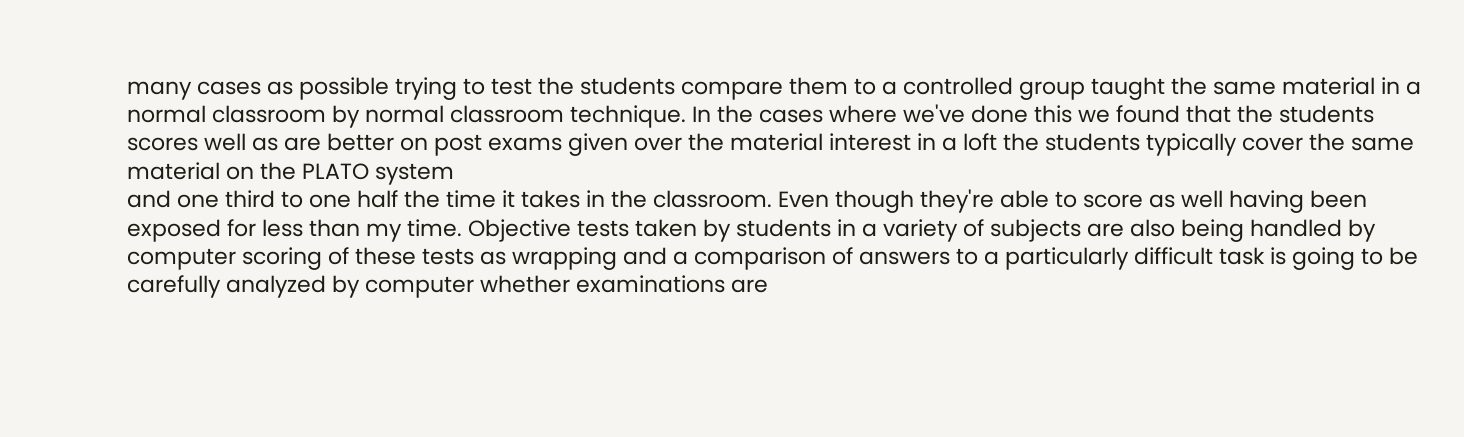many cases as possible trying to test the students compare them to a controlled group taught the same material in a normal classroom by normal classroom technique. In the cases where we've done this we found that the students scores well as are better on post exams given over the material interest in a loft the students typically cover the same material on the PLATO system
and one third to one half the time it takes in the classroom. Even though they're able to score as well having been exposed for less than my time. Objective tests taken by students in a variety of subjects are also being handled by computer scoring of these tests as wrapping and a comparison of answers to a particularly difficult task is going to be carefully analyzed by computer whether examinations are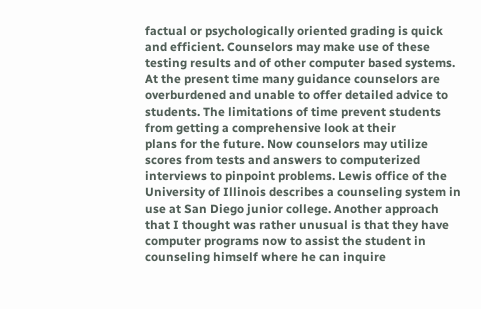factual or psychologically oriented grading is quick and efficient. Counselors may make use of these testing results and of other computer based systems. At the present time many guidance counselors are overburdened and unable to offer detailed advice to students. The limitations of time prevent students from getting a comprehensive look at their
plans for the future. Now counselors may utilize scores from tests and answers to computerized interviews to pinpoint problems. Lewis office of the University of Illinois describes a counseling system in use at San Diego junior college. Another approach that I thought was rather unusual is that they have computer programs now to assist the student in counseling himself where he can inquire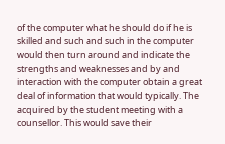of the computer what he should do if he is skilled and such and such in the computer would then turn around and indicate the strengths and weaknesses and by and interaction with the computer obtain a great deal of information that would typically. The acquired by the student meeting with a counsellor. This would save their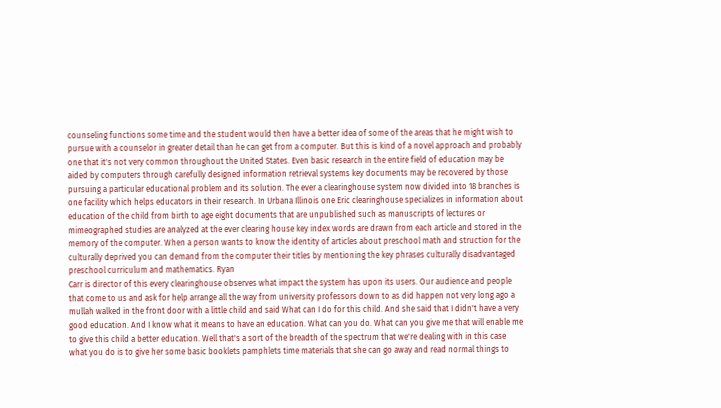counseling functions some time and the student would then have a better idea of some of the areas that he might wish to pursue with a counselor in greater detail than he can get from a computer. But this is kind of a novel approach and probably
one that it's not very common throughout the United States. Even basic research in the entire field of education may be aided by computers through carefully designed information retrieval systems key documents may be recovered by those pursuing a particular educational problem and its solution. The ever a clearinghouse system now divided into 18 branches is one facility which helps educators in their research. In Urbana Illinois one Eric clearinghouse specializes in information about education of the child from birth to age eight documents that are unpublished such as manuscripts of lectures or mimeographed studies are analyzed at the ever clearing house key index words are drawn from each article and stored in the memory of the computer. When a person wants to know the identity of articles about preschool math and struction for the culturally deprived you can demand from the computer their titles by mentioning the key phrases culturally disadvantaged preschool curriculum and mathematics. Ryan
Carr is director of this every clearinghouse observes what impact the system has upon its users. Our audience and people that come to us and ask for help arrange all the way from university professors down to as did happen not very long ago a mullah walked in the front door with a little child and said What can I do for this child. And she said that I didn't have a very good education. And I know what it means to have an education. What can you do. What can you give me that will enable me to give this child a better education. Well that's a sort of the breadth of the spectrum that we're dealing with in this case what you do is to give her some basic booklets pamphlets time materials that she can go away and read normal things to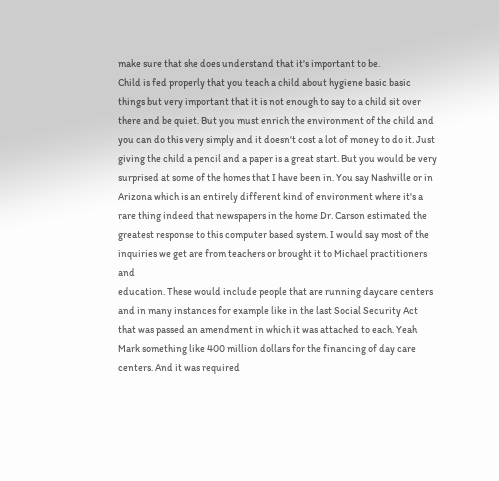make sure that she does understand that it's important to be.
Child is fed properly that you teach a child about hygiene basic basic things but very important that it is not enough to say to a child sit over there and be quiet. But you must enrich the environment of the child and you can do this very simply and it doesn't cost a lot of money to do it. Just giving the child a pencil and a paper is a great start. But you would be very surprised at some of the homes that I have been in. You say Nashville or in Arizona which is an entirely different kind of environment where it's a rare thing indeed that newspapers in the home Dr. Carson estimated the greatest response to this computer based system. I would say most of the inquiries we get are from teachers or brought it to Michael practitioners and
education. These would include people that are running daycare centers and in many instances for example like in the last Social Security Act that was passed an amendment in which it was attached to each. Yeah Mark something like 400 million dollars for the financing of day care centers. And it was required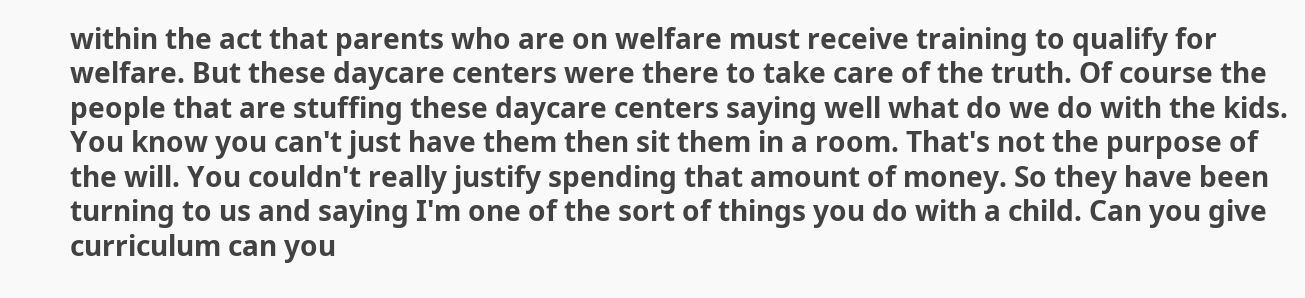within the act that parents who are on welfare must receive training to qualify for welfare. But these daycare centers were there to take care of the truth. Of course the people that are stuffing these daycare centers saying well what do we do with the kids. You know you can't just have them then sit them in a room. That's not the purpose of the will. You couldn't really justify spending that amount of money. So they have been turning to us and saying I'm one of the sort of things you do with a child. Can you give curriculum can you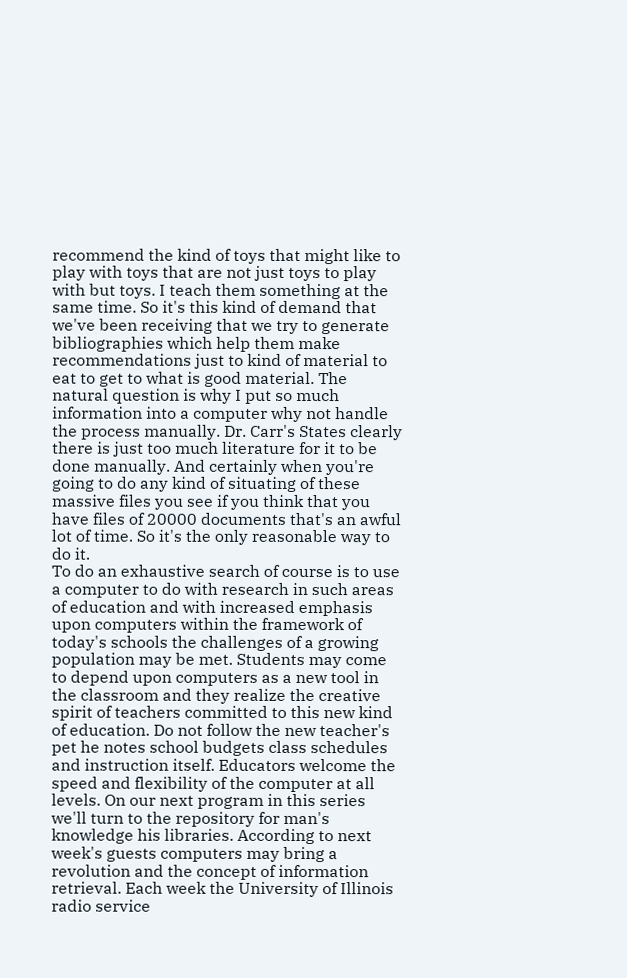recommend the kind of toys that might like to play with toys that are not just toys to play with but toys. I teach them something at the same time. So it's this kind of demand that we've been receiving that we try to generate bibliographies which help them make recommendations just to kind of material to eat to get to what is good material. The natural question is why I put so much information into a computer why not handle the process manually. Dr. Carr's States clearly there is just too much literature for it to be done manually. And certainly when you're going to do any kind of situating of these massive files you see if you think that you have files of 20000 documents that's an awful lot of time. So it's the only reasonable way to do it.
To do an exhaustive search of course is to use a computer to do with research in such areas of education and with increased emphasis upon computers within the framework of today's schools the challenges of a growing population may be met. Students may come to depend upon computers as a new tool in the classroom and they realize the creative spirit of teachers committed to this new kind of education. Do not follow the new teacher's pet he notes school budgets class schedules and instruction itself. Educators welcome the speed and flexibility of the computer at all levels. On our next program in this series we'll turn to the repository for man's knowledge his libraries. According to next week's guests computers may bring a revolution and the concept of information retrieval. Each week the University of Illinois radio service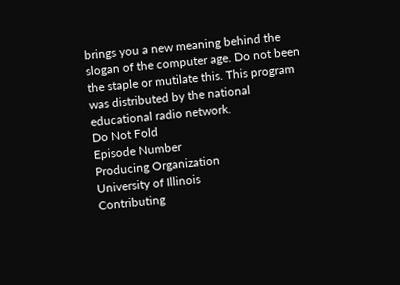brings you a new meaning behind the
slogan of the computer age. Do not been the staple or mutilate this. This program was distributed by the national educational radio network.
Do Not Fold
Episode Number
Producing Organization
University of Illinois
Contributing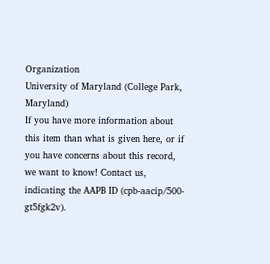Organization
University of Maryland (College Park, Maryland)
If you have more information about this item than what is given here, or if you have concerns about this record, we want to know! Contact us, indicating the AAPB ID (cpb-aacip/500-gt5fgk2v).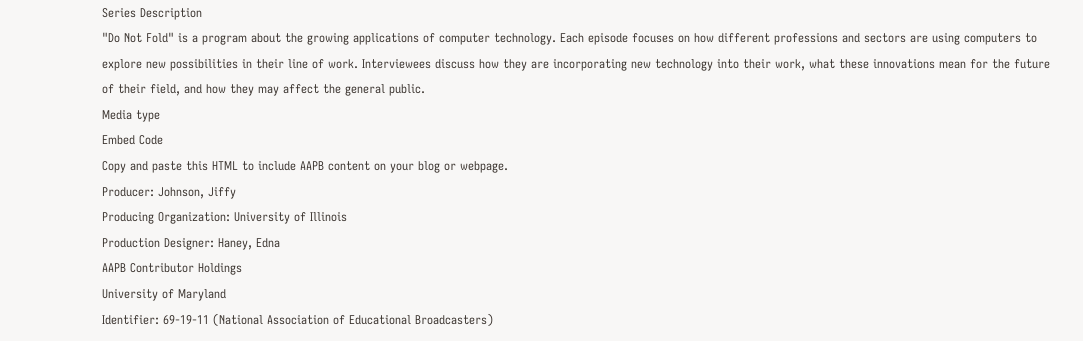Series Description
"Do Not Fold" is a program about the growing applications of computer technology. Each episode focuses on how different professions and sectors are using computers to explore new possibilities in their line of work. Interviewees discuss how they are incorporating new technology into their work, what these innovations mean for the future of their field, and how they may affect the general public.
Media type
Embed Code
Copy and paste this HTML to include AAPB content on your blog or webpage.
Producer: Johnson, Jiffy
Producing Organization: University of Illinois
Production Designer: Haney, Edna
AAPB Contributor Holdings
University of Maryland
Identifier: 69-19-11 (National Association of Educational Broadcasters)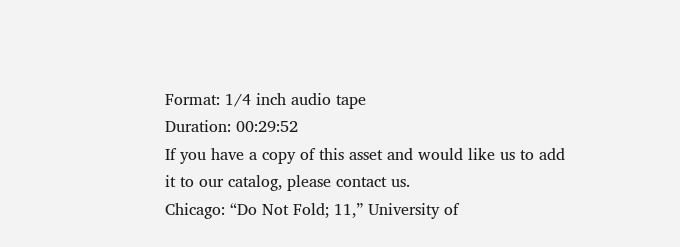Format: 1/4 inch audio tape
Duration: 00:29:52
If you have a copy of this asset and would like us to add it to our catalog, please contact us.
Chicago: “Do Not Fold; 11,” University of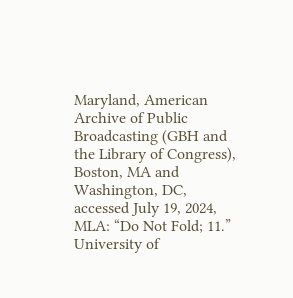Maryland, American Archive of Public Broadcasting (GBH and the Library of Congress), Boston, MA and Washington, DC, accessed July 19, 2024,
MLA: “Do Not Fold; 11.” University of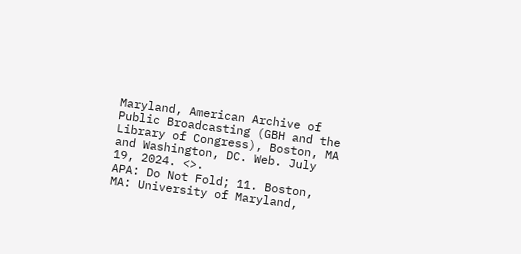Maryland, American Archive of Public Broadcasting (GBH and the Library of Congress), Boston, MA and Washington, DC. Web. July 19, 2024. <>.
APA: Do Not Fold; 11. Boston, MA: University of Maryland,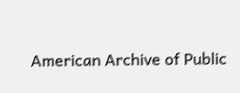American Archive of Public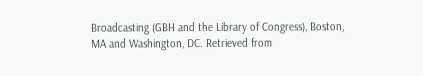Broadcasting (GBH and the Library of Congress), Boston, MA and Washington, DC. Retrieved from